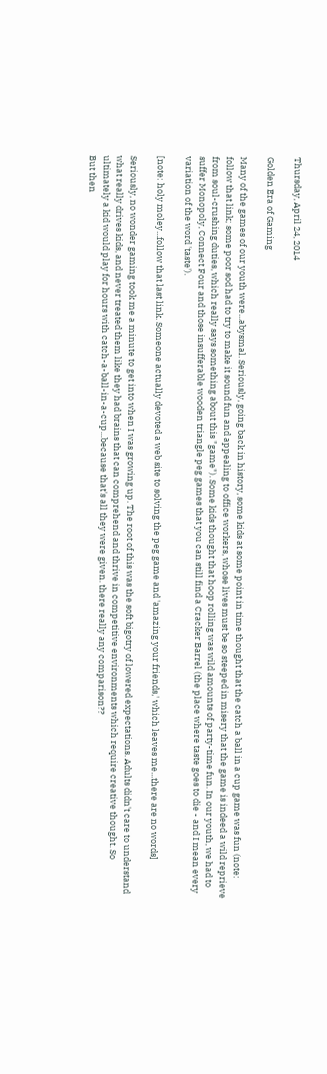Thursday, April 24, 2014

Golden Era of Gaming

Many of the games of our youth were...abysmal. Seriously, going back in history, some kids at some point in time thought that the catch a ball in a cup game was fun (note: follow that link; some poor sod had to try to make it sound fun and appealing to office workers, whose lives must be so steeped in misery that the game is indeed a wild reprieve from soul-crushing duties, which really says something about this "game"). Some kids thought that hoop rolling was wild amounts of party-time fun. In our youth, we had to suffer Monopoly, Connect Four and those insufferable wooden triangle peg games that you can still find a Cracker Barrel (the place where taste goes to die - and I mean every variation of the word 'taste').

[note: holy moley...follow that last link. Someone actually devoted a web site to solving the peg game and 'amazing your friends,' which leaves me...there are no words]

Seriously, no wonder gaming took me a minute to get into when I was growing up. The root of this was the soft bigotry of lowered expectations. Adults didn't care to understand what really drives kids, and never treated them like they had brains that can comprehend and thrive in competitive environments which require creative thought. So ultimately a kid would play for hours with catch-a-ball-in-a-cup...because that's all they were given. there really any comparison??
But then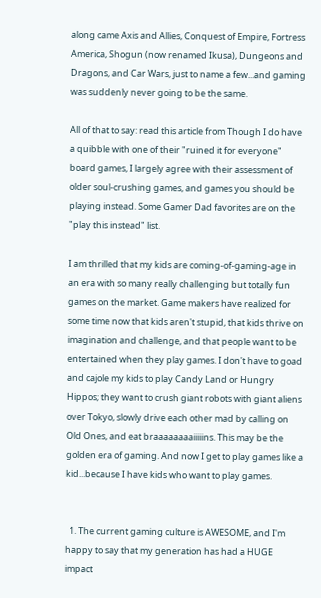along came Axis and Allies, Conquest of Empire, Fortress America, Shogun (now renamed Ikusa), Dungeons and Dragons, and Car Wars, just to name a few...and gaming was suddenly never going to be the same.

All of that to say: read this article from Though I do have a quibble with one of their "ruined it for everyone" board games, I largely agree with their assessment of older soul-crushing games, and games you should be playing instead. Some Gamer Dad favorites are on the "play this instead" list.

I am thrilled that my kids are coming-of-gaming-age in an era with so many really challenging but totally fun games on the market. Game makers have realized for some time now that kids aren't stupid, that kids thrive on imagination and challenge, and that people want to be entertained when they play games. I don't have to goad and cajole my kids to play Candy Land or Hungry Hippos; they want to crush giant robots with giant aliens over Tokyo, slowly drive each other mad by calling on Old Ones, and eat braaaaaaaaiiiiins. This may be the golden era of gaming. And now I get to play games like a kid...because I have kids who want to play games.


  1. The current gaming culture is AWESOME, and I'm happy to say that my generation has had a HUGE impact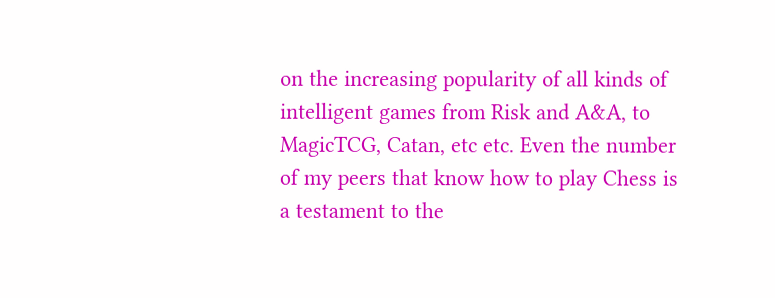on the increasing popularity of all kinds of intelligent games from Risk and A&A, to MagicTCG, Catan, etc etc. Even the number of my peers that know how to play Chess is a testament to the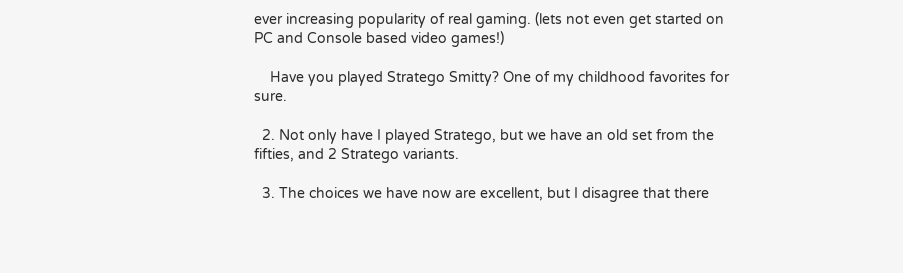ever increasing popularity of real gaming. (lets not even get started on PC and Console based video games!)

    Have you played Stratego Smitty? One of my childhood favorites for sure.

  2. Not only have I played Stratego, but we have an old set from the fifties, and 2 Stratego variants.

  3. The choices we have now are excellent, but I disagree that there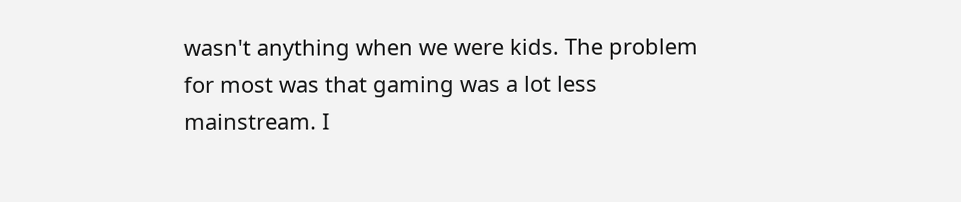wasn't anything when we were kids. The problem for most was that gaming was a lot less mainstream. I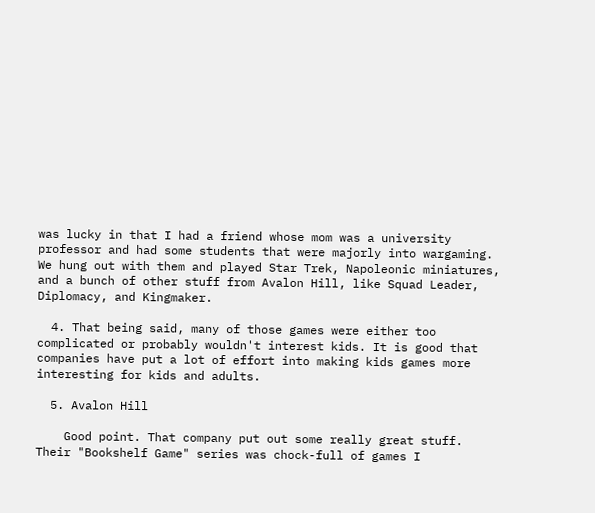was lucky in that I had a friend whose mom was a university professor and had some students that were majorly into wargaming. We hung out with them and played Star Trek, Napoleonic miniatures, and a bunch of other stuff from Avalon Hill, like Squad Leader, Diplomacy, and Kingmaker.

  4. That being said, many of those games were either too complicated or probably wouldn't interest kids. It is good that companies have put a lot of effort into making kids games more interesting for kids and adults.

  5. Avalon Hill

    Good point. That company put out some really great stuff. Their "Bookshelf Game" series was chock-full of games I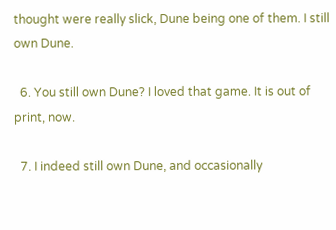thought were really slick, Dune being one of them. I still own Dune.

  6. You still own Dune? I loved that game. It is out of print, now.

  7. I indeed still own Dune, and occasionally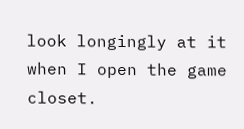look longingly at it when I open the game closet.